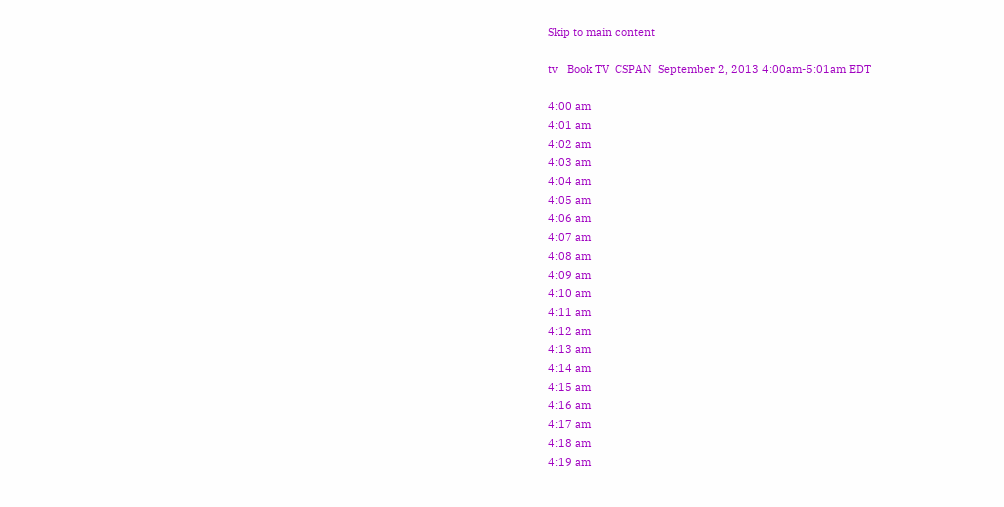Skip to main content

tv   Book TV  CSPAN  September 2, 2013 4:00am-5:01am EDT

4:00 am
4:01 am
4:02 am
4:03 am
4:04 am
4:05 am
4:06 am
4:07 am
4:08 am
4:09 am
4:10 am
4:11 am
4:12 am
4:13 am
4:14 am
4:15 am
4:16 am
4:17 am
4:18 am
4:19 am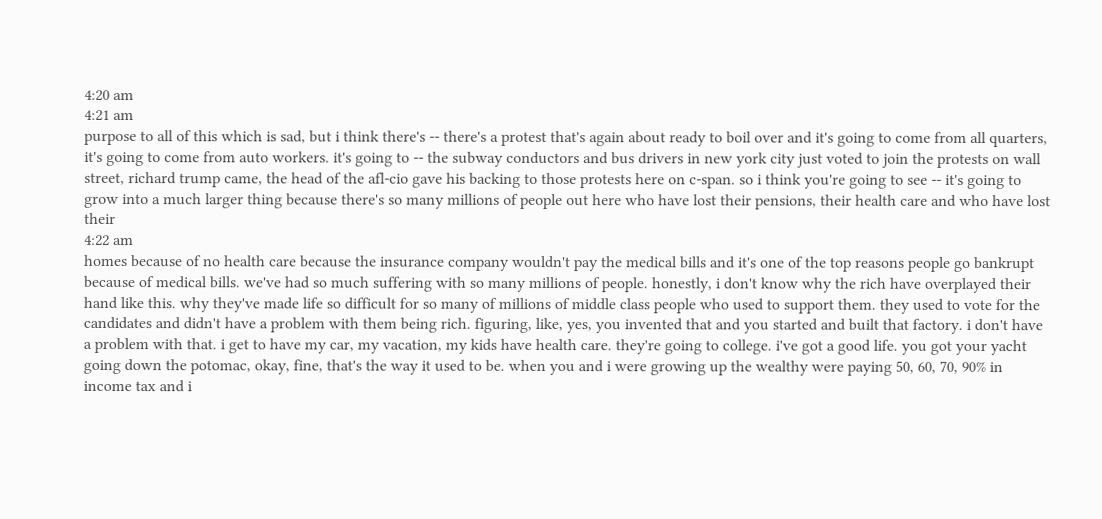4:20 am
4:21 am
purpose to all of this which is sad, but i think there's -- there's a protest that's again about ready to boil over and it's going to come from all quarters, it's going to come from auto workers. it's going to -- the subway conductors and bus drivers in new york city just voted to join the protests on wall street, richard trump came, the head of the afl-cio gave his backing to those protests here on c-span. so i think you're going to see -- it's going to grow into a much larger thing because there's so many millions of people out here who have lost their pensions, their health care and who have lost their
4:22 am
homes because of no health care because the insurance company wouldn't pay the medical bills and it's one of the top reasons people go bankrupt because of medical bills. we've had so much suffering with so many millions of people. honestly, i don't know why the rich have overplayed their hand like this. why they've made life so difficult for so many of millions of middle class people who used to support them. they used to vote for the candidates and didn't have a problem with them being rich. figuring, like, yes, you invented that and you started and built that factory. i don't have a problem with that. i get to have my car, my vacation, my kids have health care. they're going to college. i've got a good life. you got your yacht going down the potomac, okay, fine, that's the way it used to be. when you and i were growing up the wealthy were paying 50, 60, 70, 90% in income tax and i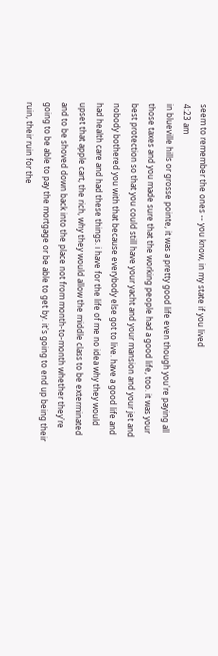seem to remember the ones -- you know, in my state if you lived
4:23 am
in blueville hills or grosse pointe, it was a pretty good life even though you're paying all those taxes and you made sure that the working people had a good life, too. it was your best protection so that you could still have your yacht and your mansion and your jet and nobody bothered you with that because everybody else got to live. have a good life and had health care and had these things. i have for the life of me no idea why they would upset that apple cart, the rich, why they would allow the middle class to be exterminated and to be shoved down back into the place not from month-to-month whether they're going to be able to pay the mortgage or be able to get by. it's going to end up being their ruin, their ruin for the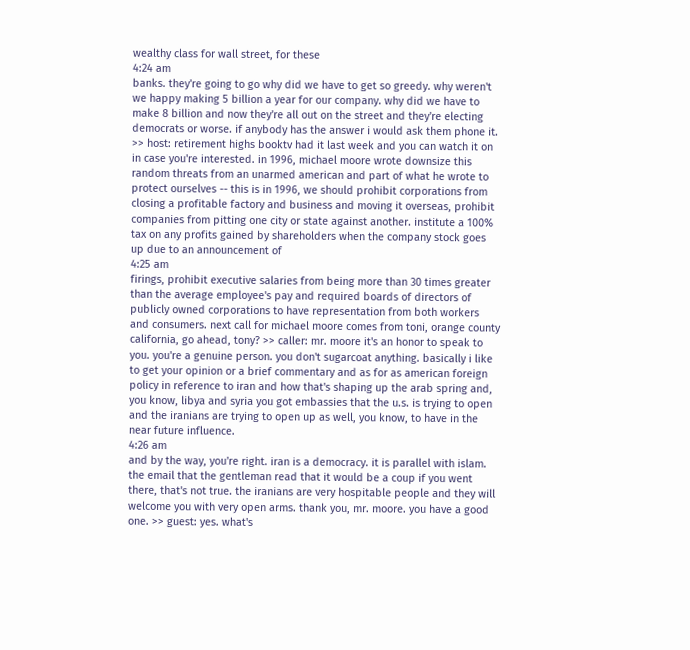wealthy class for wall street, for these
4:24 am
banks. they're going to go why did we have to get so greedy. why weren't we happy making 5 billion a year for our company. why did we have to make 8 billion and now they're all out on the street and they're electing democrats or worse. if anybody has the answer i would ask them phone it. >> host: retirement highs booktv had it last week and you can watch it on in case you're interested. in 1996, michael moore wrote downsize this random threats from an unarmed american and part of what he wrote to protect ourselves -- this is in 1996, we should prohibit corporations from closing a profitable factory and business and moving it overseas, prohibit companies from pitting one city or state against another. institute a 100% tax on any profits gained by shareholders when the company stock goes up due to an announcement of
4:25 am
firings, prohibit executive salaries from being more than 30 times greater than the average employee's pay and required boards of directors of publicly owned corporations to have representation from both workers and consumers. next call for michael moore comes from toni, orange county california, go ahead, tony? >> caller: mr. moore it's an honor to speak to you. you're a genuine person. you don't sugarcoat anything. basically i like to get your opinion or a brief commentary and as for as american foreign policy in reference to iran and how that's shaping up the arab spring and, you know, libya and syria you got embassies that the u.s. is trying to open and the iranians are trying to open up as well, you know, to have in the near future influence.
4:26 am
and by the way, you're right. iran is a democracy. it is parallel with islam. the email that the gentleman read that it would be a coup if you went there, that's not true. the iranians are very hospitable people and they will welcome you with very open arms. thank you, mr. moore. you have a good one. >> guest: yes. what's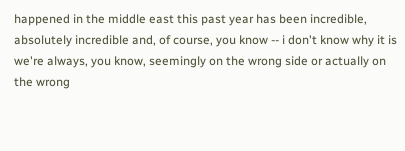happened in the middle east this past year has been incredible, absolutely incredible and, of course, you know -- i don't know why it is we're always, you know, seemingly on the wrong side or actually on the wrong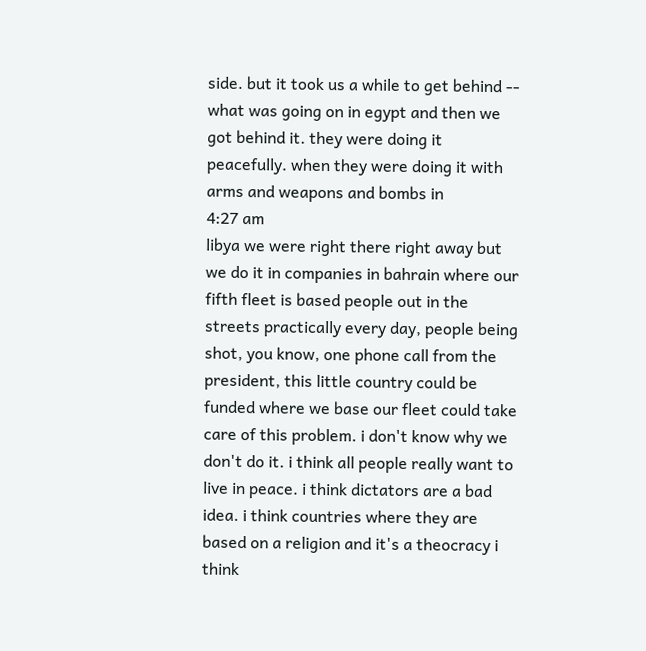side. but it took us a while to get behind -- what was going on in egypt and then we got behind it. they were doing it peacefully. when they were doing it with arms and weapons and bombs in
4:27 am
libya we were right there right away but we do it in companies in bahrain where our fifth fleet is based people out in the streets practically every day, people being shot, you know, one phone call from the president, this little country could be funded where we base our fleet could take care of this problem. i don't know why we don't do it. i think all people really want to live in peace. i think dictators are a bad idea. i think countries where they are based on a religion and it's a theocracy i think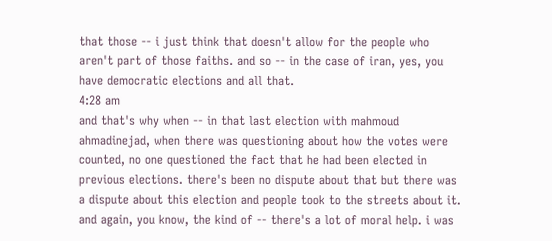that those -- i just think that doesn't allow for the people who aren't part of those faiths. and so -- in the case of iran, yes, you have democratic elections and all that.
4:28 am
and that's why when -- in that last election with mahmoud ahmadinejad, when there was questioning about how the votes were counted, no one questioned the fact that he had been elected in previous elections. there's been no dispute about that but there was a dispute about this election and people took to the streets about it. and again, you know, the kind of -- there's a lot of moral help. i was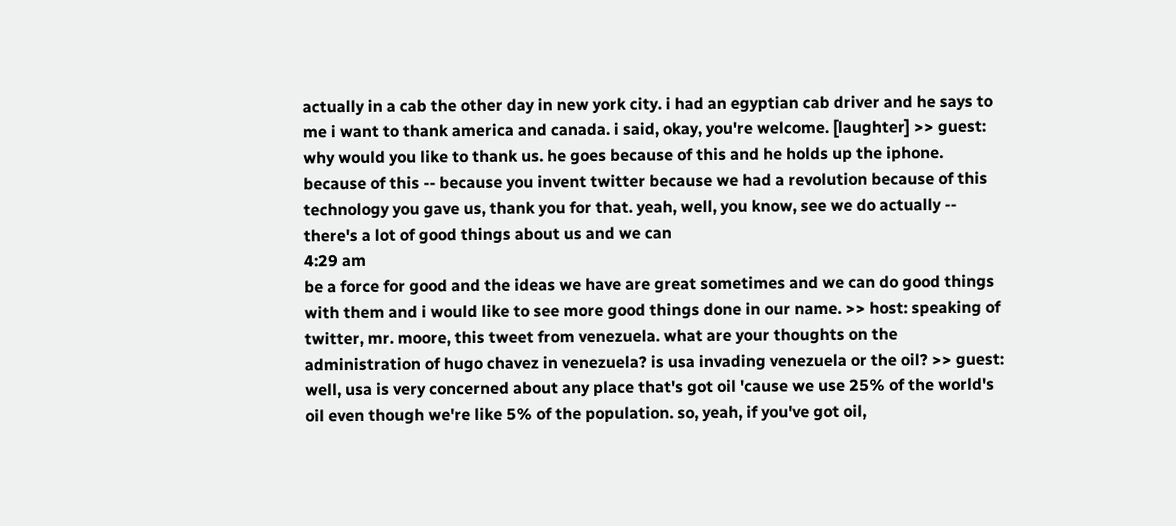actually in a cab the other day in new york city. i had an egyptian cab driver and he says to me i want to thank america and canada. i said, okay, you're welcome. [laughter] >> guest: why would you like to thank us. he goes because of this and he holds up the iphone. because of this -- because you invent twitter because we had a revolution because of this technology you gave us, thank you for that. yeah, well, you know, see we do actually -- there's a lot of good things about us and we can
4:29 am
be a force for good and the ideas we have are great sometimes and we can do good things with them and i would like to see more good things done in our name. >> host: speaking of twitter, mr. moore, this tweet from venezuela. what are your thoughts on the administration of hugo chavez in venezuela? is usa invading venezuela or the oil? >> guest: well, usa is very concerned about any place that's got oil 'cause we use 25% of the world's oil even though we're like 5% of the population. so, yeah, if you've got oil,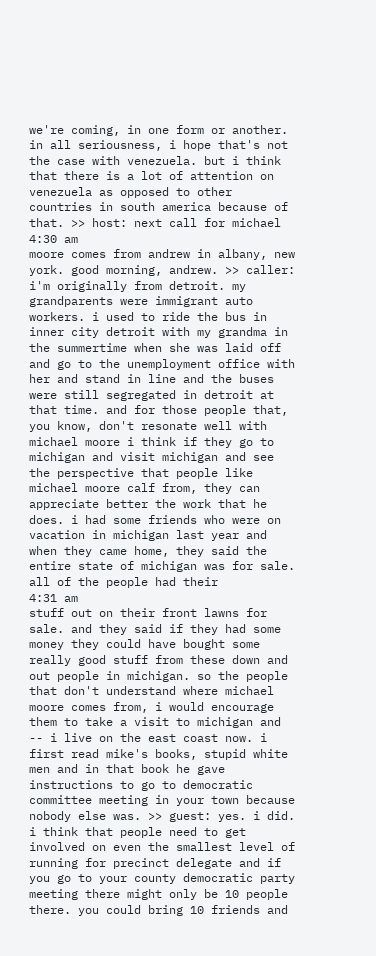we're coming, in one form or another. in all seriousness, i hope that's not the case with venezuela. but i think that there is a lot of attention on venezuela as opposed to other countries in south america because of that. >> host: next call for michael
4:30 am
moore comes from andrew in albany, new york. good morning, andrew. >> caller: i'm originally from detroit. my grandparents were immigrant auto workers. i used to ride the bus in inner city detroit with my grandma in the summertime when she was laid off and go to the unemployment office with her and stand in line and the buses were still segregated in detroit at that time. and for those people that, you know, don't resonate well with michael moore i think if they go to michigan and visit michigan and see the perspective that people like michael moore calf from, they can appreciate better the work that he does. i had some friends who were on vacation in michigan last year and when they came home, they said the entire state of michigan was for sale. all of the people had their
4:31 am
stuff out on their front lawns for sale. and they said if they had some money they could have bought some really good stuff from these down and out people in michigan. so the people that don't understand where michael moore comes from, i would encourage them to take a visit to michigan and -- i live on the east coast now. i first read mike's books, stupid white men and in that book he gave instructions to go to democratic committee meeting in your town because nobody else was. >> guest: yes. i did. i think that people need to get involved on even the smallest level of running for precinct delegate and if you go to your county democratic party meeting there might only be 10 people there. you could bring 10 friends and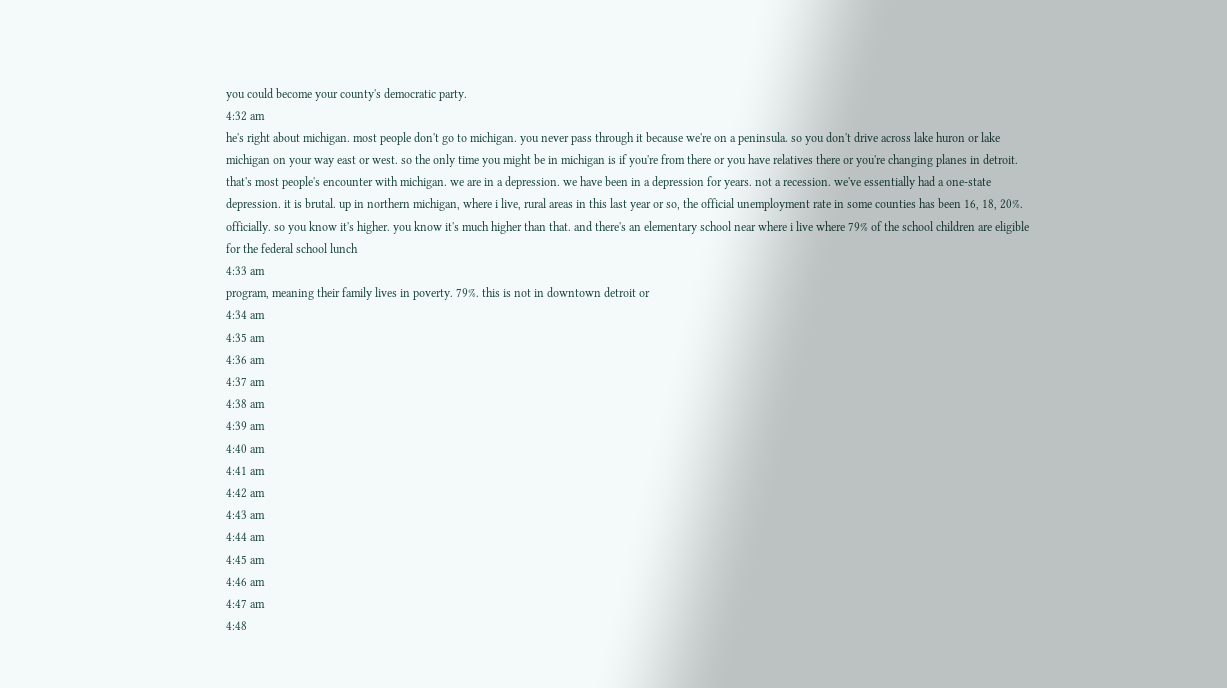you could become your county's democratic party.
4:32 am
he's right about michigan. most people don't go to michigan. you never pass through it because we're on a peninsula. so you don't drive across lake huron or lake michigan on your way east or west. so the only time you might be in michigan is if you're from there or you have relatives there or you're changing planes in detroit. that's most people's encounter with michigan. we are in a depression. we have been in a depression for years. not a recession. we've essentially had a one-state depression. it is brutal. up in northern michigan, where i live, rural areas in this last year or so, the official unemployment rate in some counties has been 16, 18, 20%. officially. so you know it's higher. you know it's much higher than that. and there's an elementary school near where i live where 79% of the school children are eligible for the federal school lunch
4:33 am
program, meaning their family lives in poverty. 79%. this is not in downtown detroit or
4:34 am
4:35 am
4:36 am
4:37 am
4:38 am
4:39 am
4:40 am
4:41 am
4:42 am
4:43 am
4:44 am
4:45 am
4:46 am
4:47 am
4:48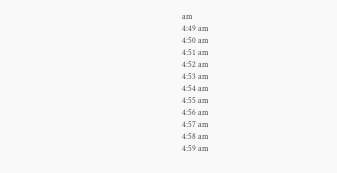am
4:49 am
4:50 am
4:51 am
4:52 am
4:53 am
4:54 am
4:55 am
4:56 am
4:57 am
4:58 am
4:59 am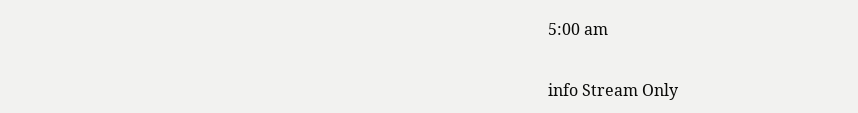5:00 am


info Stream Only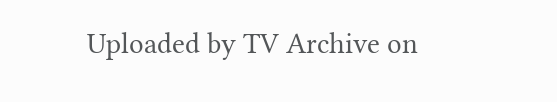Uploaded by TV Archive on